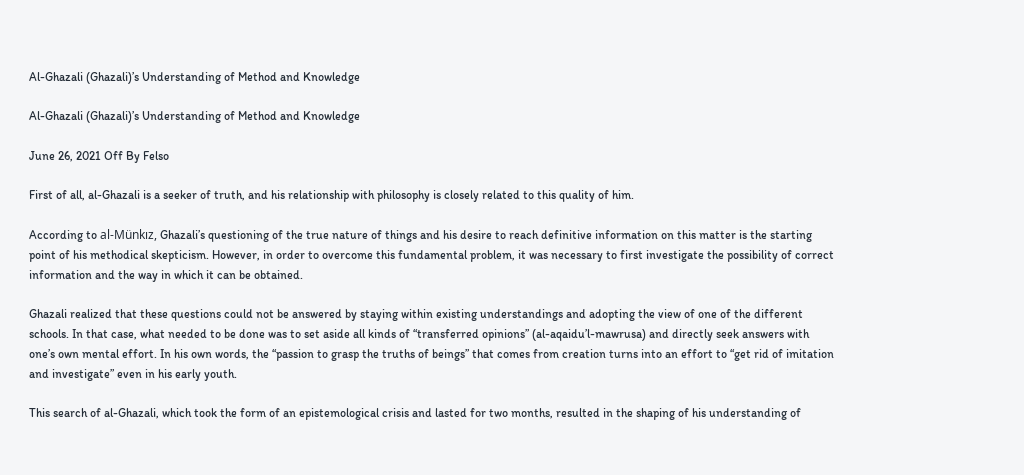Al-Ghazali (Ghazali)’s Understanding of Method and Knowledge

Al-Ghazali (Ghazali)’s Understanding of Method and Knowledge

June 26, 2021 Off By Felso

First of all, al-Ghazali is a seeker of truth, and his relationship with philosophy is closely related to this quality of him.

According to al-Münkız, Ghazali’s questioning of the true nature of things and his desire to reach definitive information on this matter is the starting point of his methodical skepticism. However, in order to overcome this fundamental problem, it was necessary to first investigate the possibility of correct information and the way in which it can be obtained.

Ghazali realized that these questions could not be answered by staying within existing understandings and adopting the view of one of the different schools. In that case, what needed to be done was to set aside all kinds of “transferred opinions” (al-aqaidu’l-mawrusa) and directly seek answers with one’s own mental effort. In his own words, the “passion to grasp the truths of beings” that comes from creation turns into an effort to “get rid of imitation and investigate” even in his early youth.

This search of al-Ghazali, which took the form of an epistemological crisis and lasted for two months, resulted in the shaping of his understanding of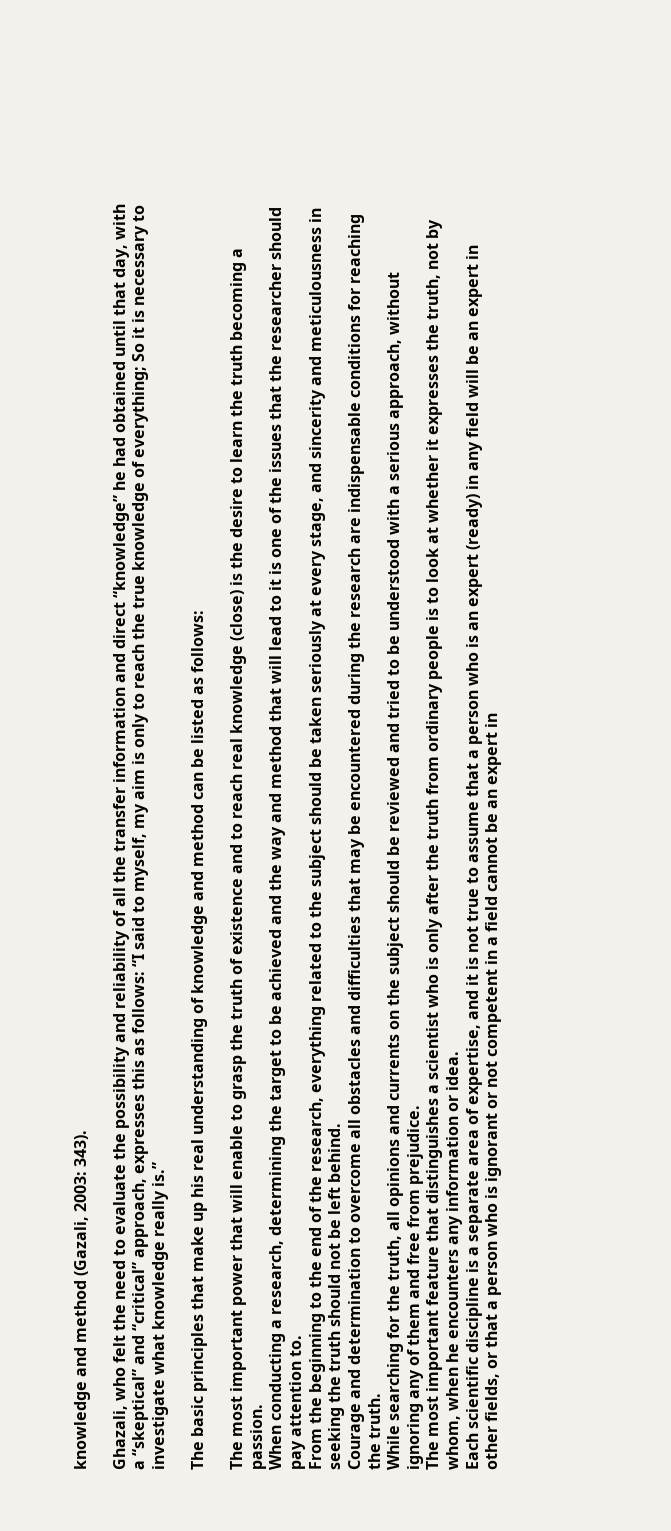knowledge and method (Gazali, 2003: 343).

Ghazali, who felt the need to evaluate the possibility and reliability of all the transfer information and direct “knowledge” he had obtained until that day, with a “skeptical” and “critical” approach, expresses this as follows: “I said to myself, my aim is only to reach the true knowledge of everything; So it is necessary to investigate what knowledge really is.”

The basic principles that make up his real understanding of knowledge and method can be listed as follows:

The most important power that will enable to grasp the truth of existence and to reach real knowledge (close) is the desire to learn the truth becoming a passion.
When conducting a research, determining the target to be achieved and the way and method that will lead to it is one of the issues that the researcher should pay attention to.
From the beginning to the end of the research, everything related to the subject should be taken seriously at every stage, and sincerity and meticulousness in seeking the truth should not be left behind.
Courage and determination to overcome all obstacles and difficulties that may be encountered during the research are indispensable conditions for reaching the truth.
While searching for the truth, all opinions and currents on the subject should be reviewed and tried to be understood with a serious approach, without ignoring any of them and free from prejudice.
The most important feature that distinguishes a scientist who is only after the truth from ordinary people is to look at whether it expresses the truth, not by whom, when he encounters any information or idea.
Each scientific discipline is a separate area of expertise, and it is not true to assume that a person who is an expert (ready) in any field will be an expert in other fields, or that a person who is ignorant or not competent in a field cannot be an expert in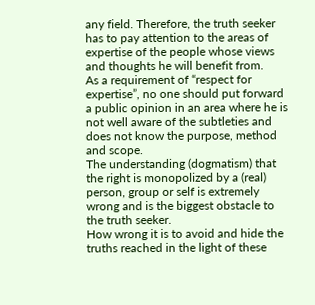any field. Therefore, the truth seeker has to pay attention to the areas of expertise of the people whose views and thoughts he will benefit from.
As a requirement of “respect for expertise”, no one should put forward a public opinion in an area where he is not well aware of the subtleties and does not know the purpose, method and scope.
The understanding (dogmatism) that the right is monopolized by a (real) person, group or self is extremely wrong and is the biggest obstacle to the truth seeker.
How wrong it is to avoid and hide the truths reached in the light of these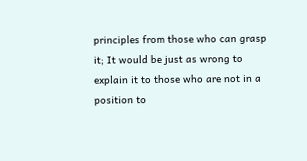principles from those who can grasp it; It would be just as wrong to explain it to those who are not in a position to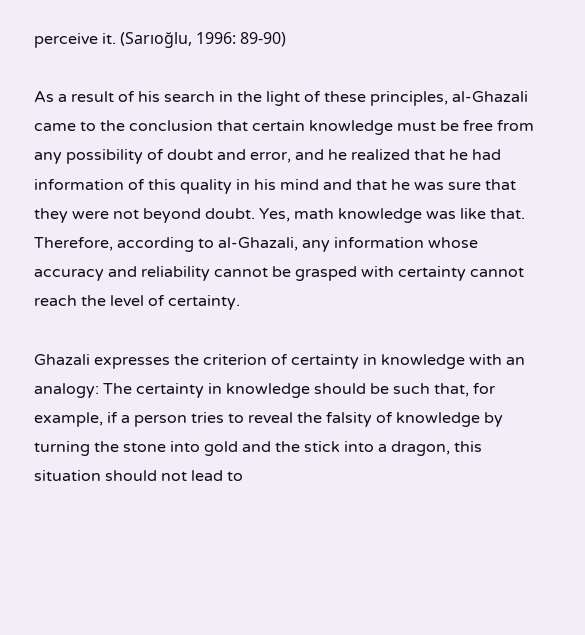perceive it. (Sarıoğlu, 1996: 89-90)

As a result of his search in the light of these principles, al-Ghazali came to the conclusion that certain knowledge must be free from any possibility of doubt and error, and he realized that he had information of this quality in his mind and that he was sure that they were not beyond doubt. Yes, math knowledge was like that. Therefore, according to al-Ghazali, any information whose accuracy and reliability cannot be grasped with certainty cannot reach the level of certainty.

Ghazali expresses the criterion of certainty in knowledge with an analogy: The certainty in knowledge should be such that, for example, if a person tries to reveal the falsity of knowledge by turning the stone into gold and the stick into a dragon, this situation should not lead to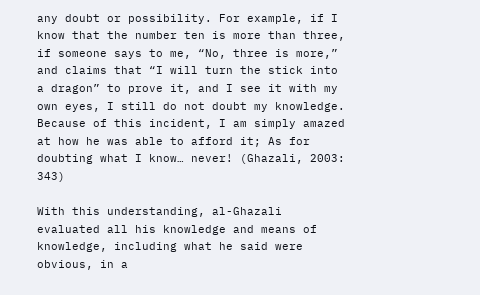any doubt or possibility. For example, if I know that the number ten is more than three, if someone says to me, “No, three is more,” and claims that “I will turn the stick into a dragon” to prove it, and I see it with my own eyes, I still do not doubt my knowledge. Because of this incident, I am simply amazed at how he was able to afford it; As for doubting what I know… never! (Ghazali, 2003: 343)

With this understanding, al-Ghazali evaluated all his knowledge and means of knowledge, including what he said were obvious, in a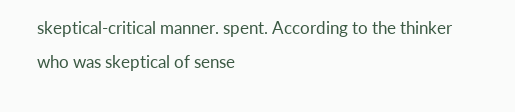skeptical-critical manner. spent. According to the thinker who was skeptical of sense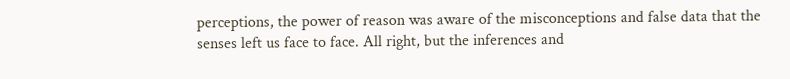perceptions, the power of reason was aware of the misconceptions and false data that the senses left us face to face. All right, but the inferences and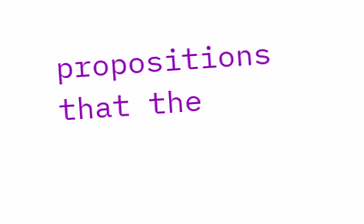propositions that the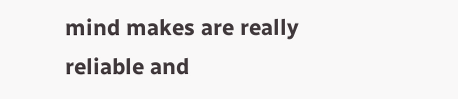mind makes are really reliable and